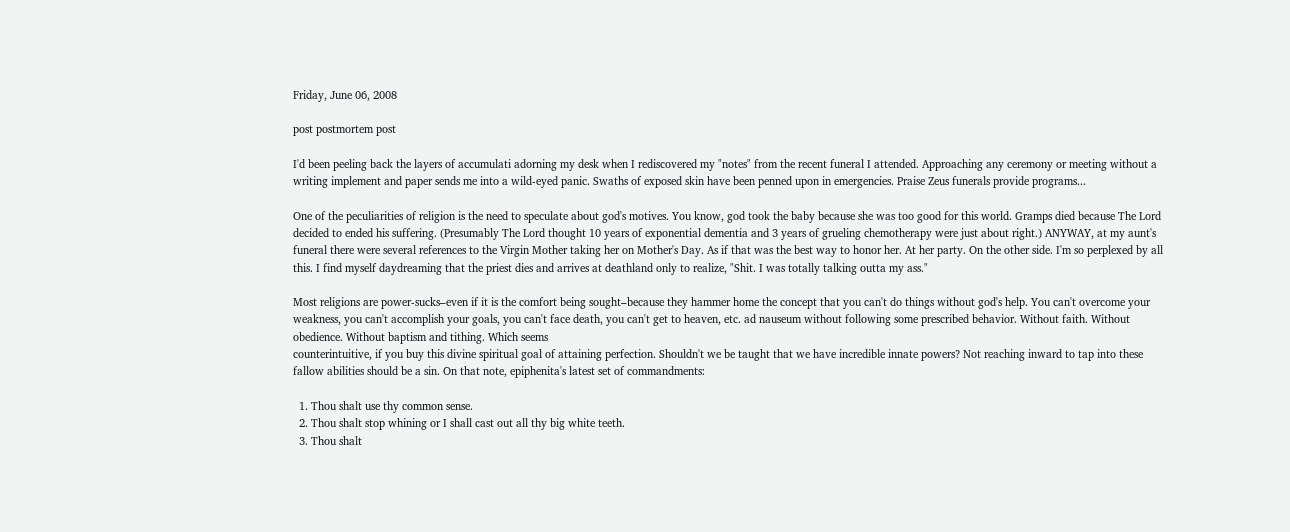Friday, June 06, 2008

post postmortem post

I'd been peeling back the layers of accumulati adorning my desk when I rediscovered my "notes" from the recent funeral I attended. Approaching any ceremony or meeting without a writing implement and paper sends me into a wild-eyed panic. Swaths of exposed skin have been penned upon in emergencies. Praise Zeus funerals provide programs...

One of the peculiarities of religion is the need to speculate about god's motives. You know, god took the baby because she was too good for this world. Gramps died because The Lord decided to ended his suffering. (Presumably The Lord thought 10 years of exponential dementia and 3 years of grueling chemotherapy were just about right.) ANYWAY, at my aunt's funeral there were several references to the Virgin Mother taking her on Mother's Day. As if that was the best way to honor her. At her party. On the other side. I'm so perplexed by all this. I find myself daydreaming that the priest dies and arrives at deathland only to realize, "Shit. I was totally talking outta my ass."

Most religions are power-sucks–even if it is the comfort being sought–because they hammer home the concept that you can't do things without god's help. You can't overcome your weakness, you can't accomplish your goals, you can't face death, you can't get to heaven, etc. ad nauseum without following some prescribed behavior. Without faith. Without obedience. Without baptism and tithing. Which seems
counterintuitive, if you buy this divine spiritual goal of attaining perfection. Shouldn't we be taught that we have incredible innate powers? Not reaching inward to tap into these fallow abilities should be a sin. On that note, epiphenita's latest set of commandments:

  1. Thou shalt use thy common sense.
  2. Thou shalt stop whining or I shall cast out all thy big white teeth.
  3. Thou shalt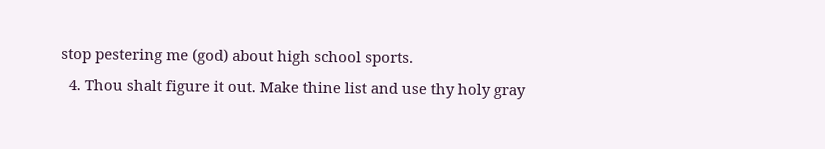stop pestering me (god) about high school sports.
  4. Thou shalt figure it out. Make thine list and use thy holy gray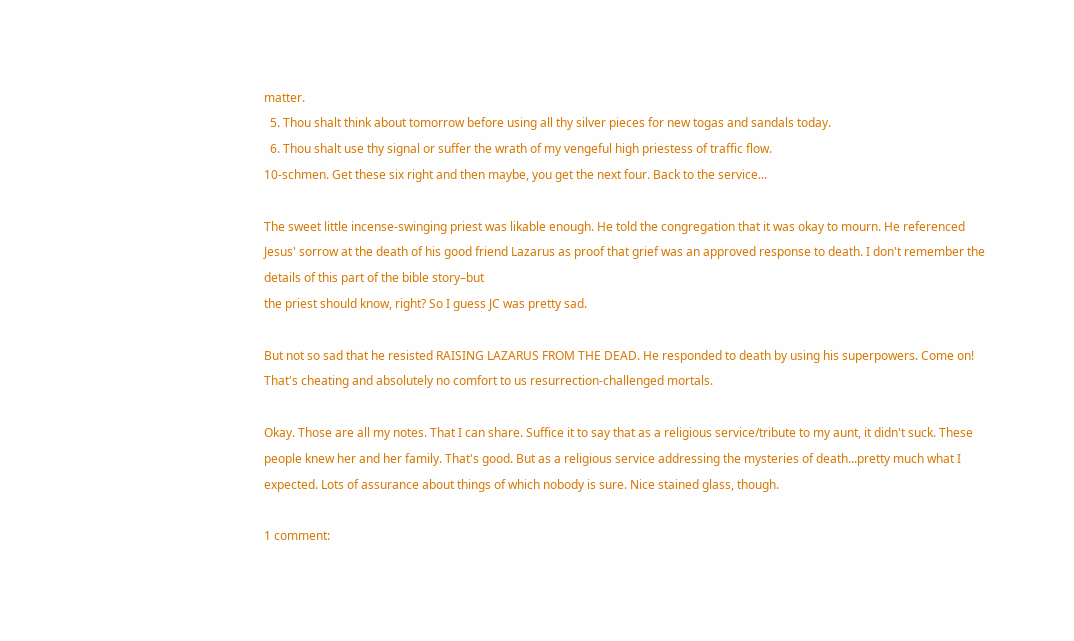matter.
  5. Thou shalt think about tomorrow before using all thy silver pieces for new togas and sandals today.
  6. Thou shalt use thy signal or suffer the wrath of my vengeful high priestess of traffic flow.
10-schmen. Get these six right and then maybe, you get the next four. Back to the service...

The sweet little incense-swinging priest was likable enough. He told the congregation that it was okay to mourn. He referenced Jesus' sorrow at the death of his good friend Lazarus as proof that grief was an approved response to death. I don't remember the details of this part of the bible story–but
the priest should know, right? So I guess JC was pretty sad.

But not so sad that he resisted RAISING LAZARUS FROM THE DEAD. He responded to death by using his superpowers. Come on! That's cheating and absolutely no comfort to us resurrection-challenged mortals.

Okay. Those are all my notes. That I can share. Suffice it to say that as a religious service/tribute to my aunt, it didn't suck. These people knew her and her family. That's good. But as a religious service addressing the mysteries of death...pretty much what I expected. Lots of assurance about things of which nobody is sure. Nice stained glass, though.

1 comment: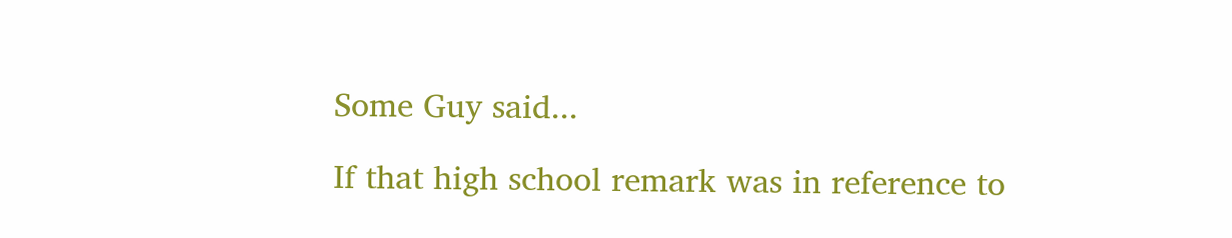Some Guy said...

If that high school remark was in reference to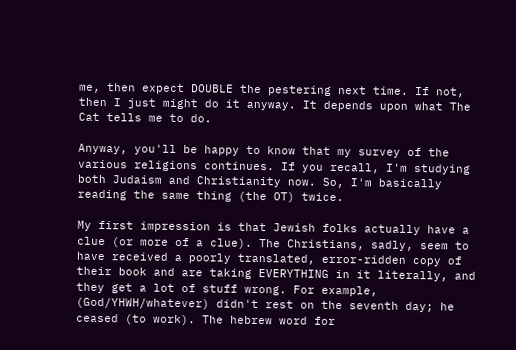me, then expect DOUBLE the pestering next time. If not, then I just might do it anyway. It depends upon what The Cat tells me to do.

Anyway, you'll be happy to know that my survey of the various religions continues. If you recall, I'm studying both Judaism and Christianity now. So, I'm basically reading the same thing (the OT) twice.

My first impression is that Jewish folks actually have a clue (or more of a clue). The Christians, sadly, seem to have received a poorly translated, error-ridden copy of their book and are taking EVERYTHING in it literally, and they get a lot of stuff wrong. For example, (God/YHWH/whatever) didn't rest on the seventh day; he ceased (to work). The hebrew word for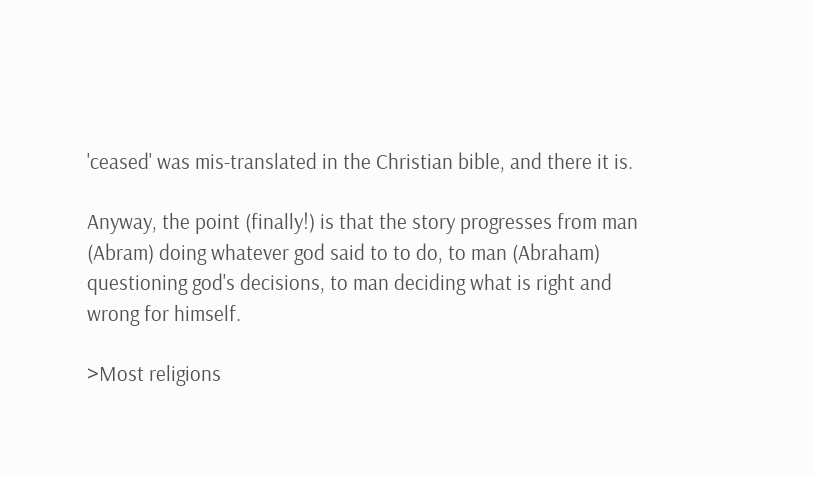'ceased' was mis-translated in the Christian bible, and there it is.

Anyway, the point (finally!) is that the story progresses from man (Abram) doing whatever god said to to do, to man (Abraham) questioning god's decisions, to man deciding what is right and wrong for himself.

>Most religions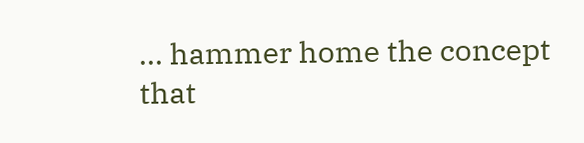... hammer home the concept that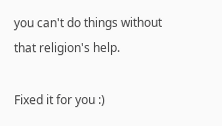you can't do things without that religion's help.

Fixed it for you :)